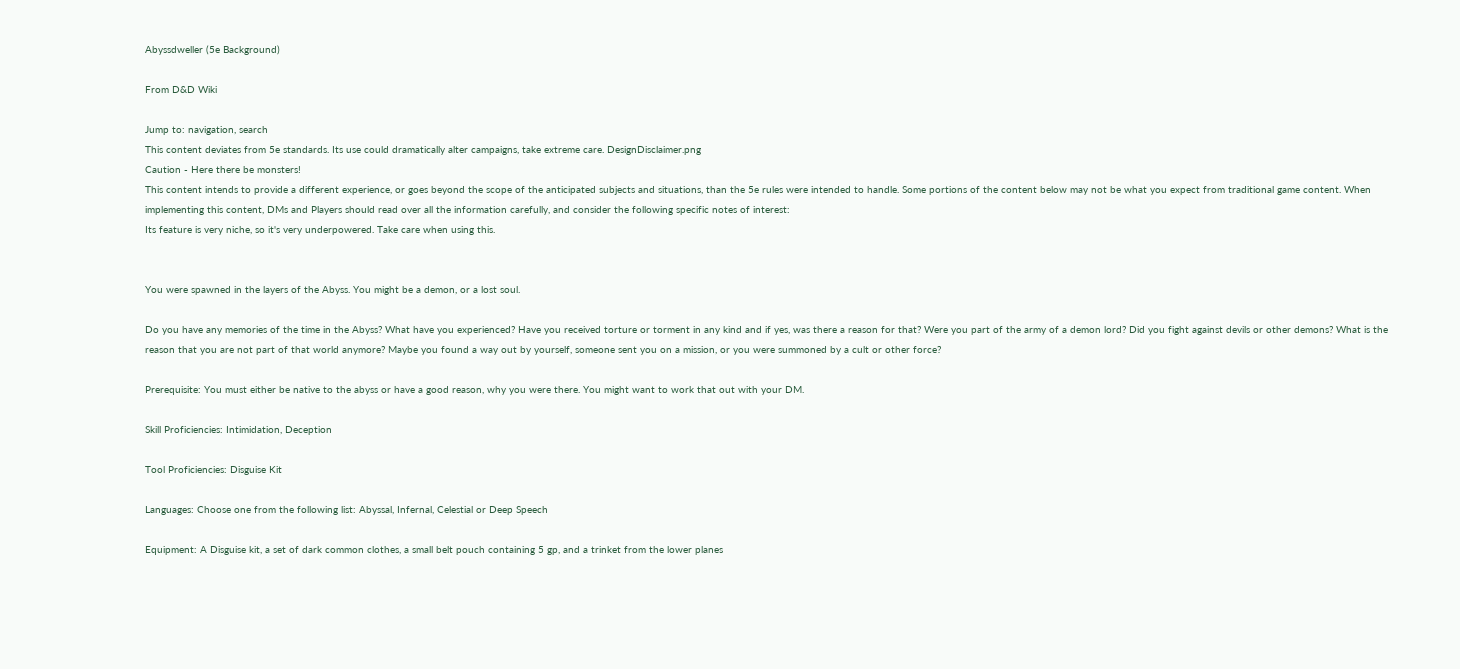Abyssdweller (5e Background)

From D&D Wiki

Jump to: navigation, search
This content deviates from 5e standards. Its use could dramatically alter campaigns, take extreme care. DesignDisclaimer.png
Caution - Here there be monsters!
This content intends to provide a different experience, or goes beyond the scope of the anticipated subjects and situations, than the 5e rules were intended to handle. Some portions of the content below may not be what you expect from traditional game content. When implementing this content, DMs and Players should read over all the information carefully, and consider the following specific notes of interest:
Its feature is very niche, so it's very underpowered. Take care when using this.


You were spawned in the layers of the Abyss. You might be a demon, or a lost soul.

Do you have any memories of the time in the Abyss? What have you experienced? Have you received torture or torment in any kind and if yes, was there a reason for that? Were you part of the army of a demon lord? Did you fight against devils or other demons? What is the reason that you are not part of that world anymore? Maybe you found a way out by yourself, someone sent you on a mission, or you were summoned by a cult or other force?

Prerequisite: You must either be native to the abyss or have a good reason, why you were there. You might want to work that out with your DM.

Skill Proficiencies: Intimidation, Deception

Tool Proficiencies: Disguise Kit

Languages: Choose one from the following list: Abyssal, Infernal, Celestial or Deep Speech

Equipment: A Disguise kit, a set of dark common clothes, a small belt pouch containing 5 gp, and a trinket from the lower planes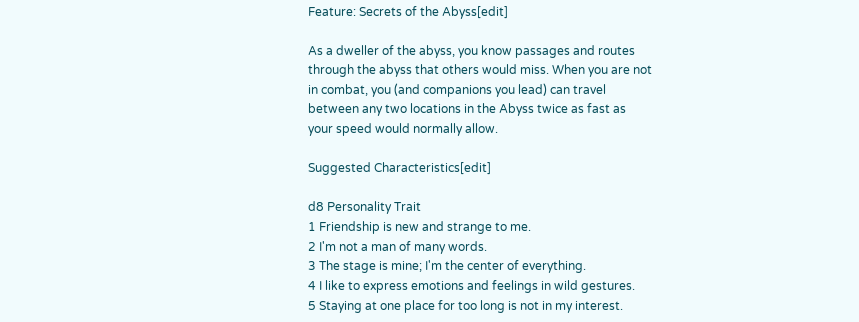Feature: Secrets of the Abyss[edit]

As a dweller of the abyss, you know passages and routes through the abyss that others would miss. When you are not in combat, you (and companions you lead) can travel between any two locations in the Abyss twice as fast as your speed would normally allow.

Suggested Characteristics[edit]

d8 Personality Trait
1 Friendship is new and strange to me.
2 I'm not a man of many words.
3 The stage is mine; I'm the center of everything.
4 I like to express emotions and feelings in wild gestures.
5 Staying at one place for too long is not in my interest.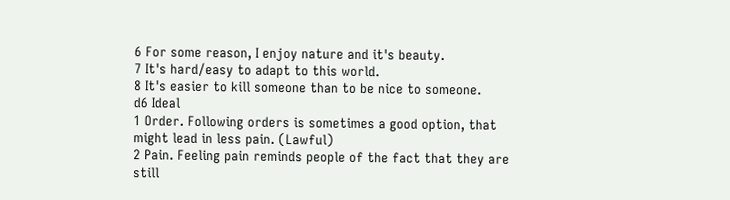6 For some reason, I enjoy nature and it's beauty.
7 It's hard/easy to adapt to this world.
8 It's easier to kill someone than to be nice to someone.
d6 Ideal
1 Order. Following orders is sometimes a good option, that might lead in less pain. (Lawful)
2 Pain. Feeling pain reminds people of the fact that they are still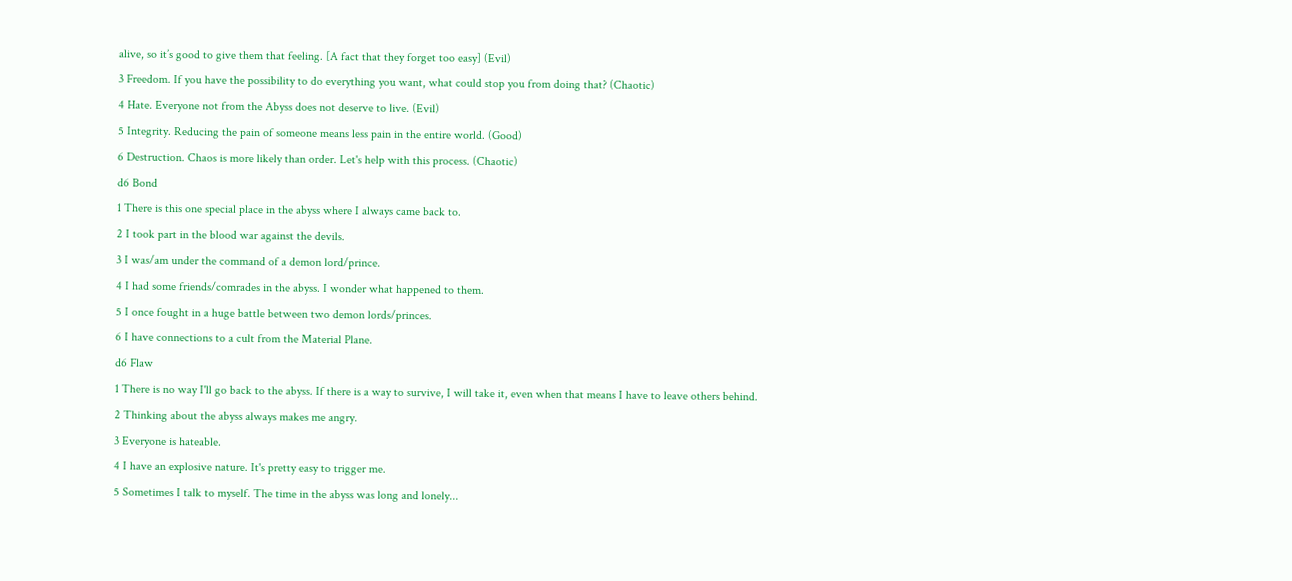alive, so it’s good to give them that feeling. [A fact that they forget too easy] (Evil)
3 Freedom. If you have the possibility to do everything you want, what could stop you from doing that? (Chaotic)
4 Hate. Everyone not from the Abyss does not deserve to live. (Evil)
5 Integrity. Reducing the pain of someone means less pain in the entire world. (Good)
6 Destruction. Chaos is more likely than order. Let's help with this process. (Chaotic)
d6 Bond
1 There is this one special place in the abyss where I always came back to.
2 I took part in the blood war against the devils.
3 I was/am under the command of a demon lord/prince.
4 I had some friends/comrades in the abyss. I wonder what happened to them.
5 I once fought in a huge battle between two demon lords/princes.
6 I have connections to a cult from the Material Plane.
d6 Flaw
1 There is no way I'll go back to the abyss. If there is a way to survive, I will take it, even when that means I have to leave others behind.
2 Thinking about the abyss always makes me angry.
3 Everyone is hateable.
4 I have an explosive nature. It's pretty easy to trigger me.
5 Sometimes I talk to myself. The time in the abyss was long and lonely...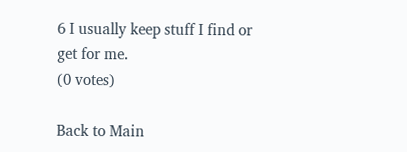6 I usually keep stuff I find or get for me.
(0 votes)

Back to Main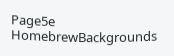Page5e HomebrewBackgrounds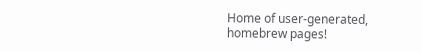Home of user-generated,
homebrew pages!